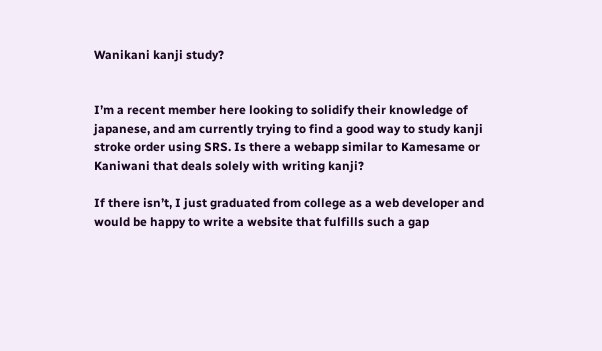Wanikani kanji study?


I’m a recent member here looking to solidify their knowledge of japanese, and am currently trying to find a good way to study kanji stroke order using SRS. Is there a webapp similar to Kamesame or Kaniwani that deals solely with writing kanji?

If there isn’t, I just graduated from college as a web developer and would be happy to write a website that fulfills such a gap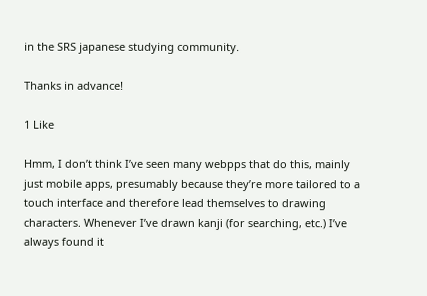in the SRS japanese studying community.

Thanks in advance!

1 Like

Hmm, I don’t think I’ve seen many webpps that do this, mainly just mobile apps, presumably because they’re more tailored to a touch interface and therefore lead themselves to drawing characters. Whenever I’ve drawn kanji (for searching, etc.) I’ve always found it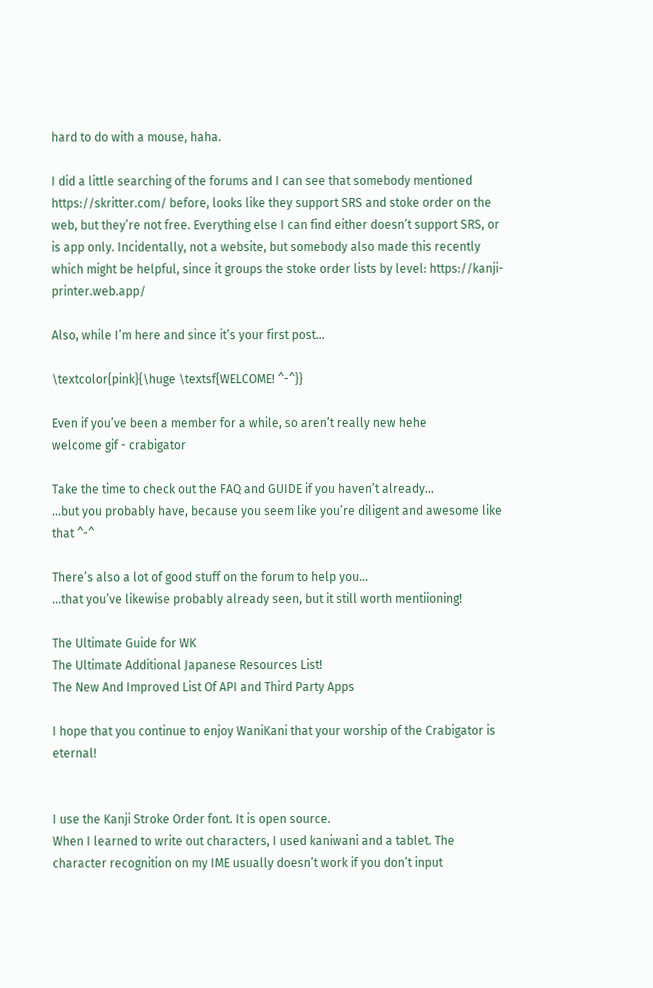hard to do with a mouse, haha.

I did a little searching of the forums and I can see that somebody mentioned https://skritter.com/ before, looks like they support SRS and stoke order on the web, but they’re not free. Everything else I can find either doesn’t support SRS, or is app only. Incidentally, not a website, but somebody also made this recently which might be helpful, since it groups the stoke order lists by level: https://kanji-printer.web.app/

Also, while I’m here and since it’s your first post…

\textcolor{pink}{\huge \textsf{WELCOME! ^-^}}

Even if you’ve been a member for a while, so aren’t really new hehe
welcome gif - crabigator

Take the time to check out the FAQ and GUIDE if you haven’t already…
…but you probably have, because you seem like you’re diligent and awesome like that ^-^

There’s also a lot of good stuff on the forum to help you…
…that you’ve likewise probably already seen, but it still worth mentiioning!

The Ultimate Guide for WK
The Ultimate Additional Japanese Resources List!
The New And Improved List Of API and Third Party Apps

I hope that you continue to enjoy WaniKani that your worship of the Crabigator is eternal!


I use the Kanji Stroke Order font. It is open source.
When I learned to write out characters, I used kaniwani and a tablet. The character recognition on my IME usually doesn’t work if you don’t input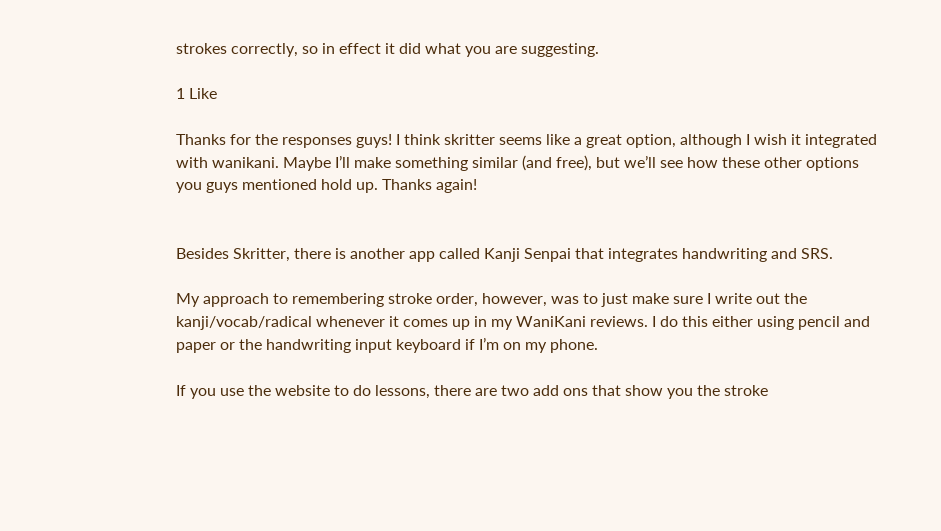strokes correctly, so in effect it did what you are suggesting.

1 Like

Thanks for the responses guys! I think skritter seems like a great option, although I wish it integrated with wanikani. Maybe I’ll make something similar (and free), but we’ll see how these other options you guys mentioned hold up. Thanks again!


Besides Skritter, there is another app called Kanji Senpai that integrates handwriting and SRS.

My approach to remembering stroke order, however, was to just make sure I write out the kanji/vocab/radical whenever it comes up in my WaniKani reviews. I do this either using pencil and paper or the handwriting input keyboard if I’m on my phone.

If you use the website to do lessons, there are two add ons that show you the stroke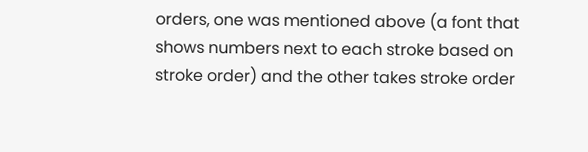orders, one was mentioned above (a font that shows numbers next to each stroke based on stroke order) and the other takes stroke order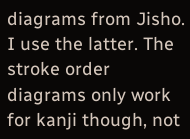diagrams from Jisho. I use the latter. The stroke order diagrams only work for kanji though, not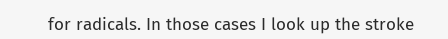for radicals. In those cases I look up the stroke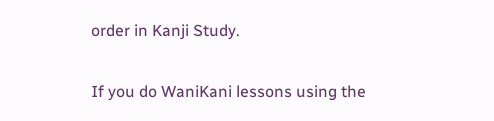order in Kanji Study.

If you do WaniKani lessons using the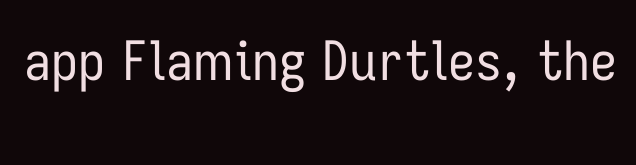app Flaming Durtles, the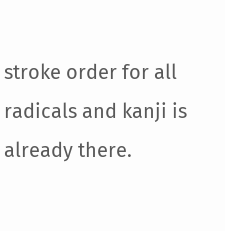stroke order for all radicals and kanji is already there.